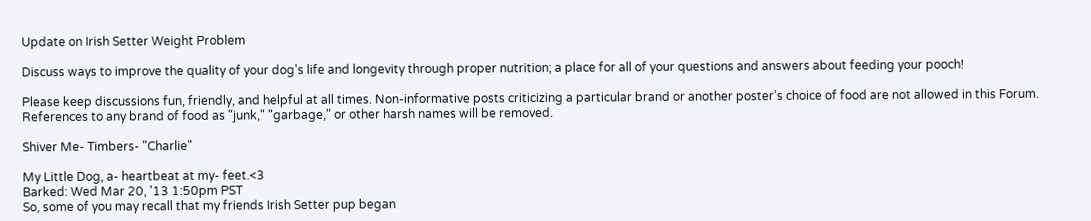Update on Irish Setter Weight Problem

Discuss ways to improve the quality of your dog's life and longevity through proper nutrition; a place for all of your questions and answers about feeding your pooch!

Please keep discussions fun, friendly, and helpful at all times. Non-informative posts criticizing a particular brand or another poster’s choice of food are not allowed in this Forum. References to any brand of food as "junk," "garbage," or other harsh names will be removed.

Shiver Me- Timbers- "Charlie"

My Little Dog, a- heartbeat at my- feet.<3
Barked: Wed Mar 20, '13 1:50pm PST
So, some of you may recall that my friends Irish Setter pup began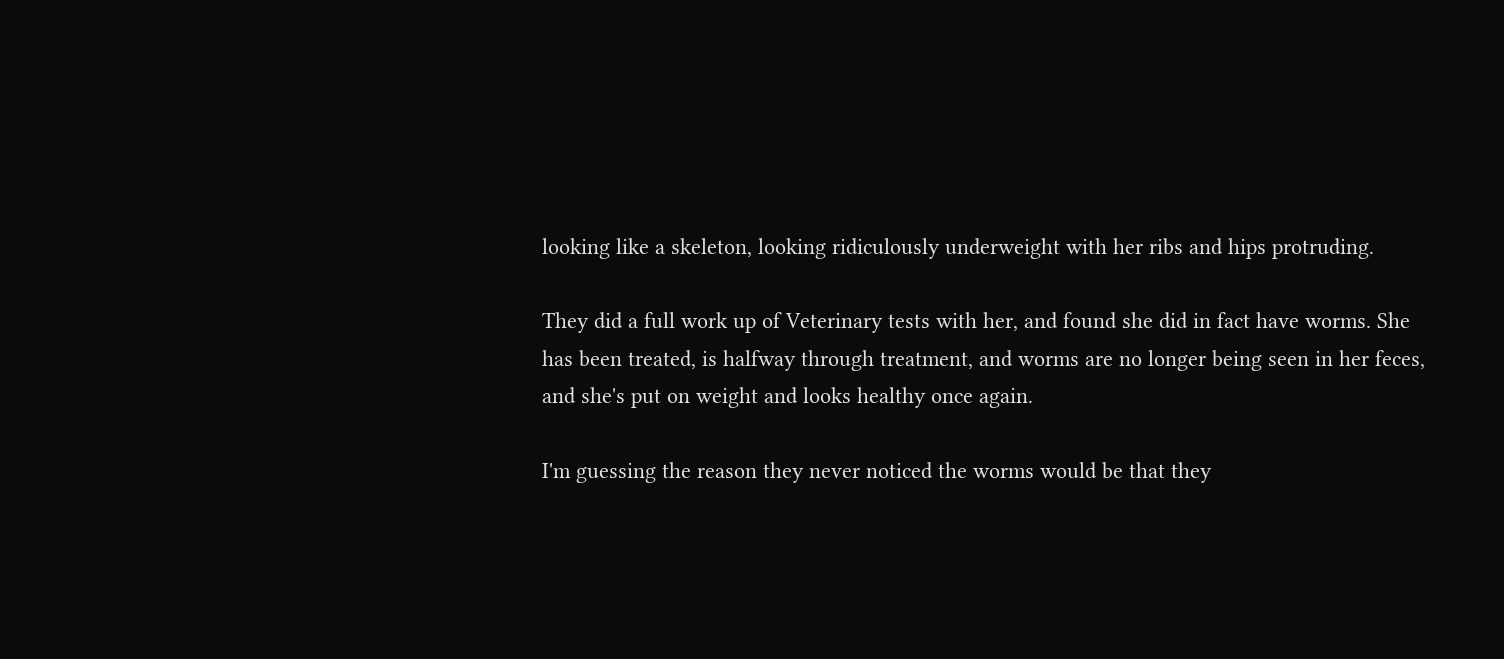looking like a skeleton, looking ridiculously underweight with her ribs and hips protruding.

They did a full work up of Veterinary tests with her, and found she did in fact have worms. She has been treated, is halfway through treatment, and worms are no longer being seen in her feces, and she's put on weight and looks healthy once again.

I'm guessing the reason they never noticed the worms would be that they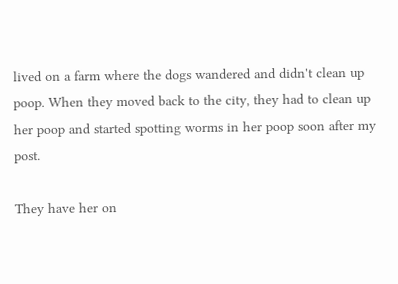lived on a farm where the dogs wandered and didn't clean up poop. When they moved back to the city, they had to clean up her poop and started spotting worms in her poop soon after my post.

They have her on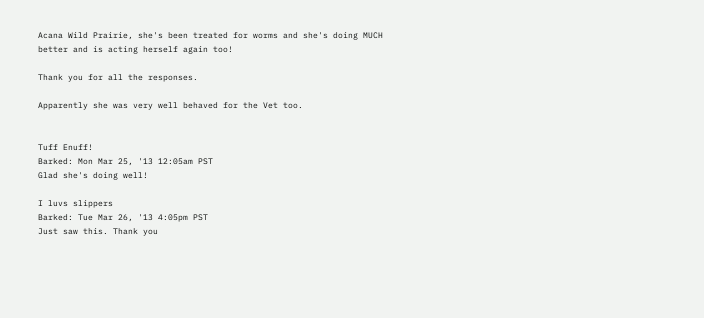Acana Wild Prairie, she's been treated for worms and she's doing MUCH better and is acting herself again too!

Thank you for all the responses.

Apparently she was very well behaved for the Vet too.


Tuff Enuff!
Barked: Mon Mar 25, '13 12:05am PST
Glad she's doing well!

I luvs slippers
Barked: Tue Mar 26, '13 4:05pm PST
Just saw this. Thank you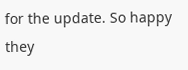for the update. So happy they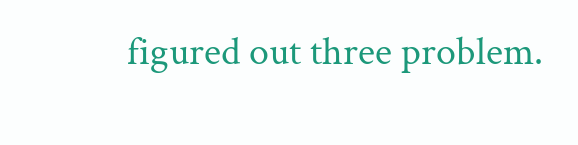figured out three problem.